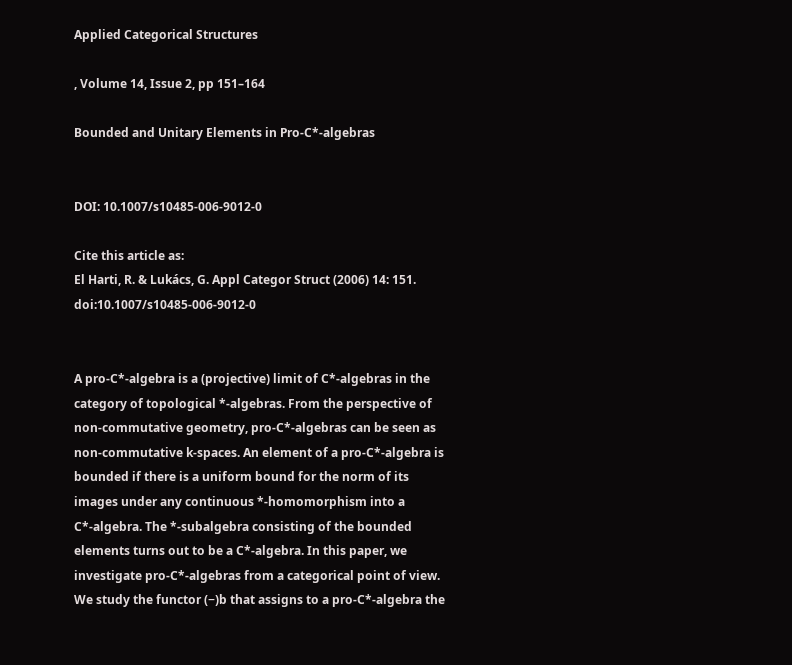Applied Categorical Structures

, Volume 14, Issue 2, pp 151–164

Bounded and Unitary Elements in Pro-C*-algebras


DOI: 10.1007/s10485-006-9012-0

Cite this article as:
El Harti, R. & Lukács, G. Appl Categor Struct (2006) 14: 151. doi:10.1007/s10485-006-9012-0


A pro-C*-algebra is a (projective) limit of C*-algebras in the category of topological *-algebras. From the perspective of non-commutative geometry, pro-C*-algebras can be seen as non-commutative k-spaces. An element of a pro-C*-algebra is bounded if there is a uniform bound for the norm of its images under any continuous *-homomorphism into a C*-algebra. The *-subalgebra consisting of the bounded elements turns out to be a C*-algebra. In this paper, we investigate pro-C*-algebras from a categorical point of view. We study the functor (−)b that assigns to a pro-C*-algebra the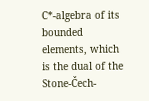C*-algebra of its bounded elements, which is the dual of the Stone-Čech-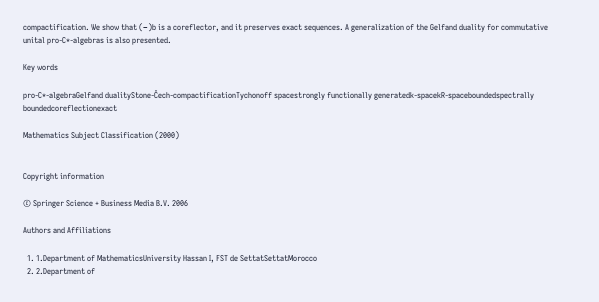compactification. We show that (−)b is a coreflector, and it preserves exact sequences. A generalization of the Gelfand duality for commutative unital pro-C*-algebras is also presented.

Key words

pro-C*-algebraGelfand dualityStone-Čech-compactificationTychonoff spacestrongly functionally generatedk-spacekR-spaceboundedspectrally boundedcoreflectionexact

Mathematics Subject Classification (2000)


Copyright information

© Springer Science + Business Media B.V. 2006

Authors and Affiliations

  1. 1.Department of MathematicsUniversity Hassan I, FST de SettatSettatMorocco
  2. 2.Department of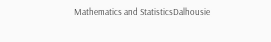Mathematics and StatisticsDalhousie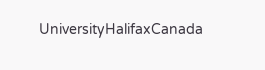UniversityHalifaxCanada